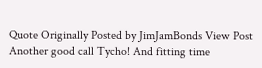Quote Originally Posted by JimJamBonds View Post
Another good call Tycho! And fitting time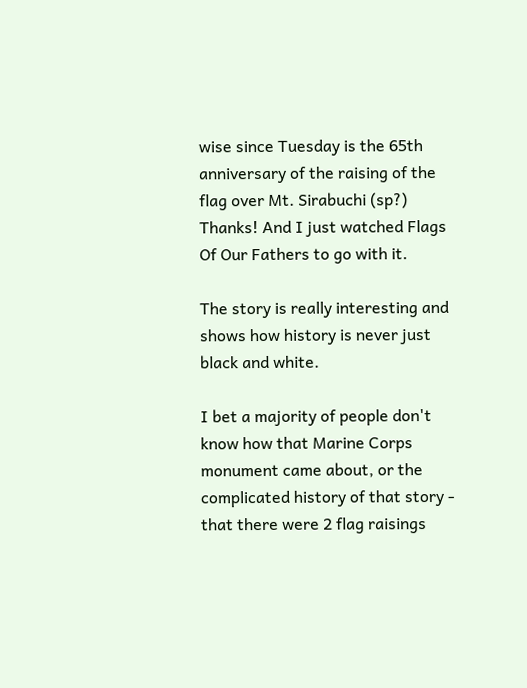wise since Tuesday is the 65th anniversary of the raising of the flag over Mt. Sirabuchi (sp?)
Thanks! And I just watched Flags Of Our Fathers to go with it.

The story is really interesting and shows how history is never just black and white.

I bet a majority of people don't know how that Marine Corps monument came about, or the complicated history of that story - that there were 2 flag raisings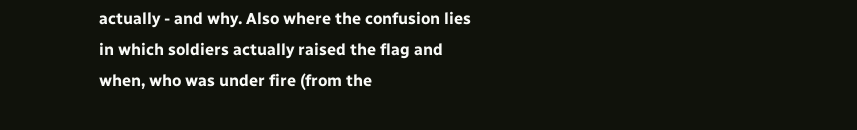actually - and why. Also where the confusion lies in which soldiers actually raised the flag and when, who was under fire (from the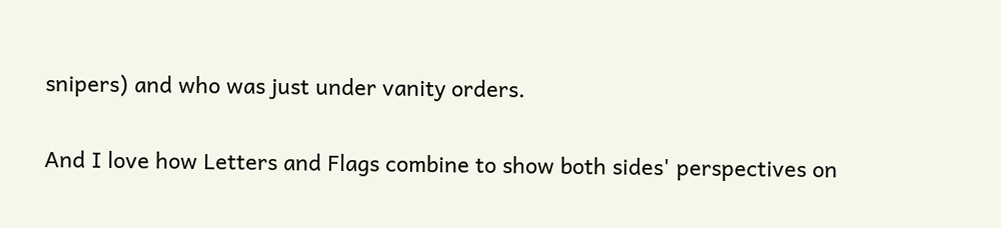snipers) and who was just under vanity orders.

And I love how Letters and Flags combine to show both sides' perspectives on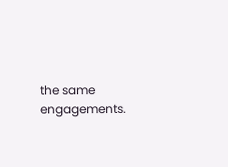the same engagements.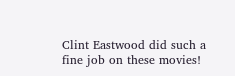Clint Eastwood did such a fine job on these movies!